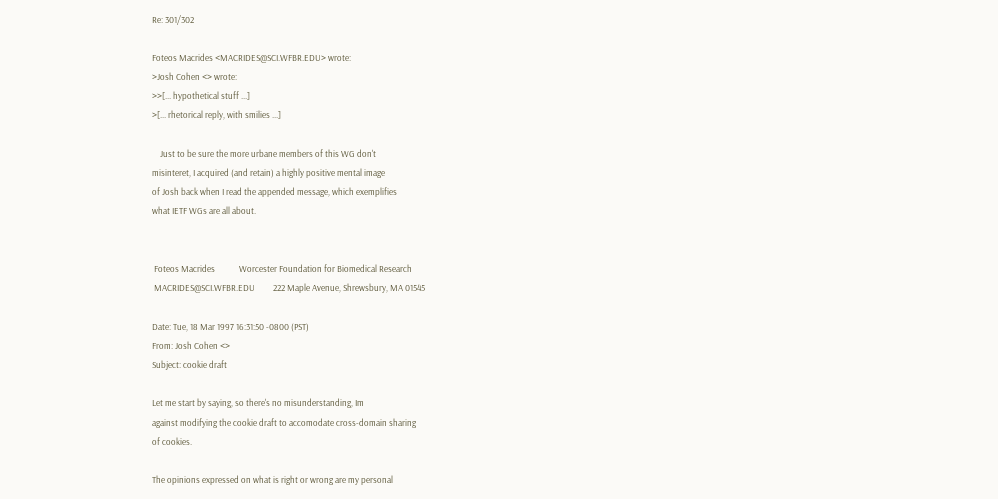Re: 301/302

Foteos Macrides <MACRIDES@SCI.WFBR.EDU> wrote:
>Josh Cohen <> wrote:
>>[... hypothetical stuff ...]
>[... rhetorical reply, with smilies ...]

    Just to be sure the more urbane members of this WG don't
misinteret, I acquired (and retain) a highly positive mental image
of Josh back when I read the appended message, which exemplifies
what IETF WGs are all about.


 Foteos Macrides            Worcester Foundation for Biomedical Research
 MACRIDES@SCI.WFBR.EDU         222 Maple Avenue, Shrewsbury, MA 01545

Date: Tue, 18 Mar 1997 16:31:50 -0800 (PST)
From: Josh Cohen <>
Subject: cookie draft

Let me start by saying, so there's no misunderstanding, Im
against modifying the cookie draft to accomodate cross-domain sharing
of cookies.

The opinions expressed on what is right or wrong are my personal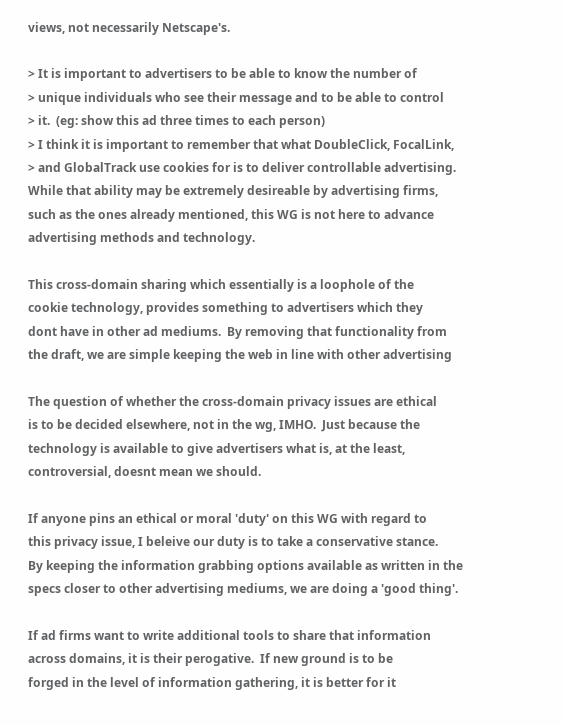views, not necessarily Netscape's.

> It is important to advertisers to be able to know the number of
> unique individuals who see their message and to be able to control
> it.  (eg: show this ad three times to each person)
> I think it is important to remember that what DoubleClick, FocalLink,
> and GlobalTrack use cookies for is to deliver controllable advertising.
While that ability may be extremely desireable by advertising firms,
such as the ones already mentioned, this WG is not here to advance
advertising methods and technology.

This cross-domain sharing which essentially is a loophole of the
cookie technology, provides something to advertisers which they
dont have in other ad mediums.  By removing that functionality from
the draft, we are simple keeping the web in line with other advertising

The question of whether the cross-domain privacy issues are ethical
is to be decided elsewhere, not in the wg, IMHO.  Just because the
technology is available to give advertisers what is, at the least,
controversial, doesnt mean we should.

If anyone pins an ethical or moral 'duty' on this WG with regard to
this privacy issue, I beleive our duty is to take a conservative stance.
By keeping the information grabbing options available as written in the
specs closer to other advertising mediums, we are doing a 'good thing'.

If ad firms want to write additional tools to share that information
across domains, it is their perogative.  If new ground is to be
forged in the level of information gathering, it is better for it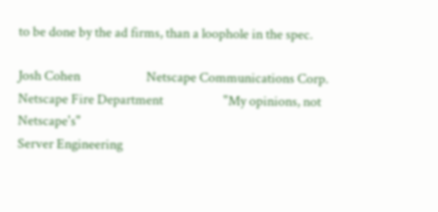to be done by the ad firms, than a loophole in the spec.

Josh Cohen                      Netscape Communications Corp.
Netscape Fire Department                    "My opinions, not Netscape's"
Server Engineering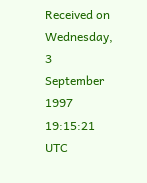Received on Wednesday, 3 September 1997 19:15:21 UTC